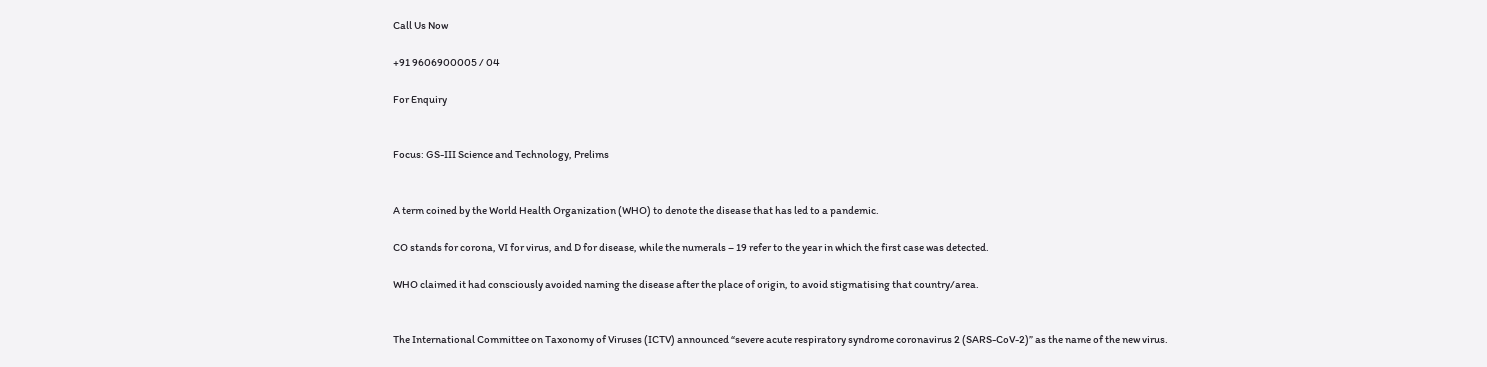Call Us Now

+91 9606900005 / 04

For Enquiry


Focus: GS-III Science and Technology, Prelims


A term coined by the World Health Organization (WHO) to denote the disease that has led to a pandemic.

CO stands for corona, VI for virus, and D for disease, while the numerals – 19 refer to the year in which the first case was detected.

WHO claimed it had consciously avoided naming the disease after the place of origin, to avoid stigmatising that country/area.


The International Committee on Taxonomy of Viruses (ICTV) announced “severe acute respiratory syndrome coronavirus 2 (SARS-CoV-2)” as the name of the new virus.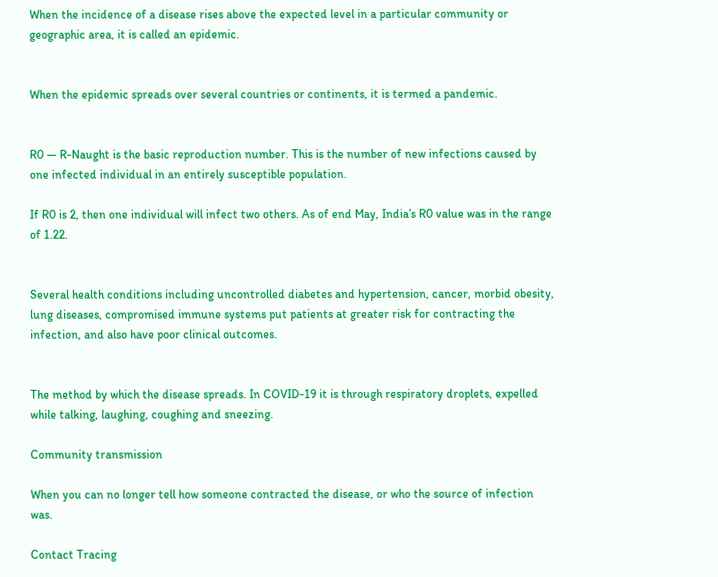When the incidence of a disease rises above the expected level in a particular community or geographic area, it is called an epidemic.


When the epidemic spreads over several countries or continents, it is termed a pandemic.


R0 — R-Naught is the basic reproduction number. This is the number of new infections caused by one infected individual in an entirely susceptible population.

If R0 is 2, then one individual will infect two others. As of end May, India’s R0 value was in the range of 1.22.


Several health conditions including uncontrolled diabetes and hypertension, cancer, morbid obesity, lung diseases, compromised immune systems put patients at greater risk for contracting the infection, and also have poor clinical outcomes.


The method by which the disease spreads. In COVID-19 it is through respiratory droplets, expelled while talking, laughing, coughing and sneezing.

Community transmission

When you can no longer tell how someone contracted the disease, or who the source of infection was.

Contact Tracing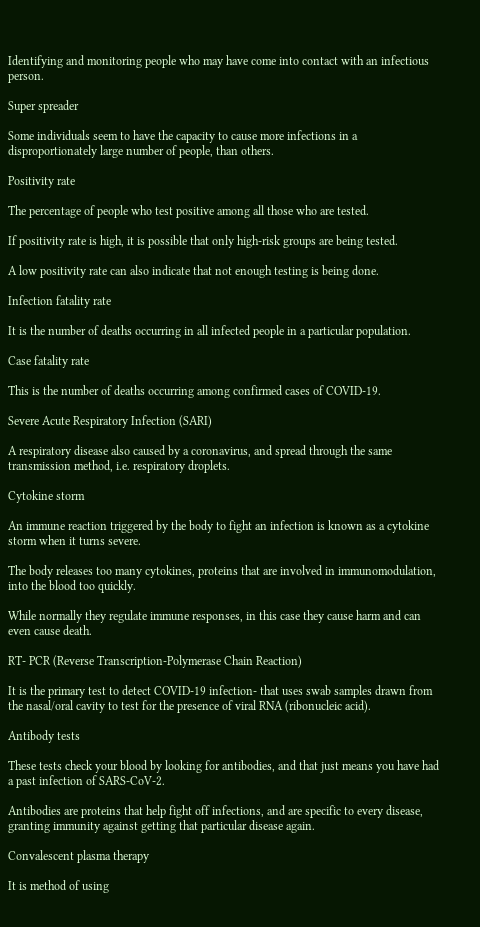Identifying and monitoring people who may have come into contact with an infectious person.

Super spreader

Some individuals seem to have the capacity to cause more infections in a disproportionately large number of people, than others.

Positivity rate

The percentage of people who test positive among all those who are tested.

If positivity rate is high, it is possible that only high-risk groups are being tested.

A low positivity rate can also indicate that not enough testing is being done.

Infection fatality rate

It is the number of deaths occurring in all infected people in a particular population.

Case fatality rate

This is the number of deaths occurring among confirmed cases of COVID-19.

Severe Acute Respiratory Infection (SARI)

A respiratory disease also caused by a coronavirus, and spread through the same transmission method, i.e. respiratory droplets.

Cytokine storm

An immune reaction triggered by the body to fight an infection is known as a cytokine storm when it turns severe.

The body releases too many cytokines, proteins that are involved in immunomodulation, into the blood too quickly.

While normally they regulate immune responses, in this case they cause harm and can even cause death.

RT- PCR (Reverse Transcription-Polymerase Chain Reaction)

It is the primary test to detect COVID-19 infection- that uses swab samples drawn from the nasal/oral cavity to test for the presence of viral RNA (ribonucleic acid).

Antibody tests

These tests check your blood by looking for antibodies, and that just means you have had a past infection of SARS-CoV-2.

Antibodies are proteins that help fight off infections, and are specific to every disease, granting immunity against getting that particular disease again.

Convalescent plasma therapy

It is method of using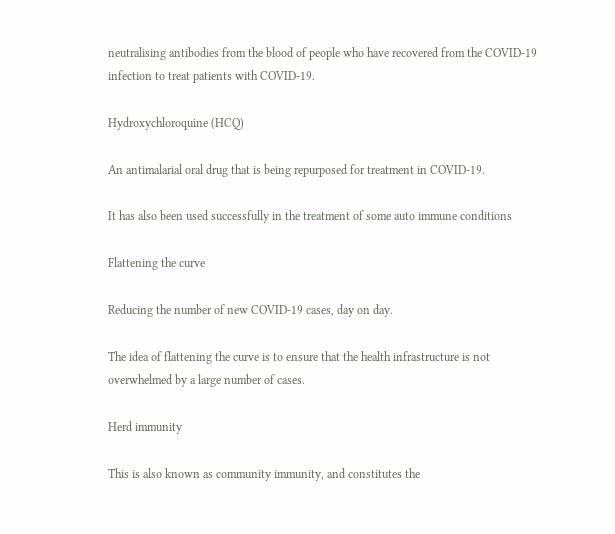neutralising antibodies from the blood of people who have recovered from the COVID-19 infection to treat patients with COVID-19.

Hydroxychloroquine (HCQ)

An antimalarial oral drug that is being repurposed for treatment in COVID-19.

It has also been used successfully in the treatment of some auto immune conditions

Flattening the curve

Reducing the number of new COVID-19 cases, day on day.

The idea of flattening the curve is to ensure that the health infrastructure is not overwhelmed by a large number of cases.

Herd immunity

This is also known as community immunity, and constitutes the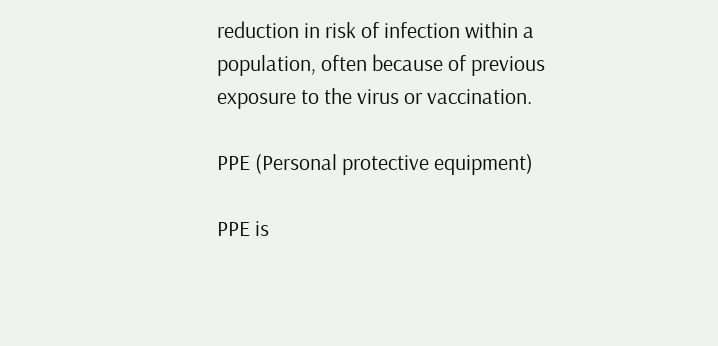reduction in risk of infection within a population, often because of previous exposure to the virus or vaccination.

PPE (Personal protective equipment)

PPE is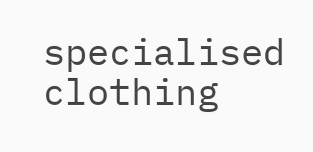specialised clothing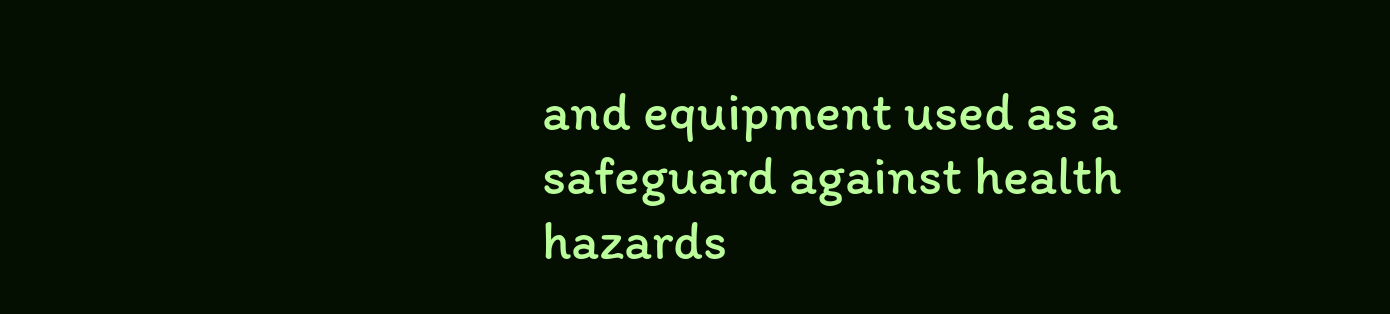and equipment used as a safeguard against health hazards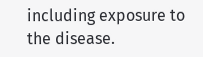including exposure to the disease.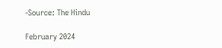-Source: The Hindu

February 2024